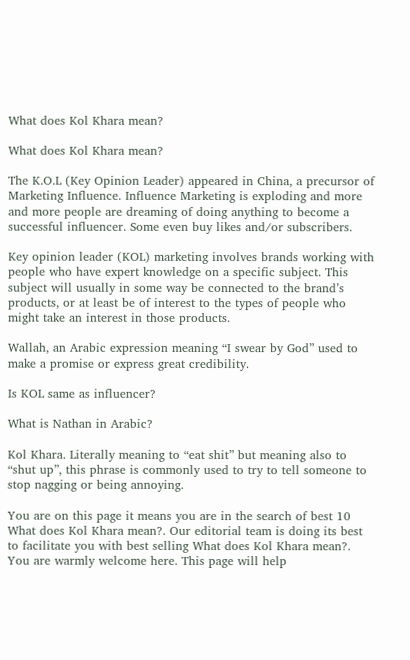What does Kol Khara mean?

What does Kol Khara mean?

The K.O.L (Key Opinion Leader) appeared in China, a precursor of Marketing Influence. Influence Marketing is exploding and more and more people are dreaming of doing anything to become a successful influencer. Some even buy likes and/or subscribers.

Key opinion leader (KOL) marketing involves brands working with people who have expert knowledge on a specific subject. This subject will usually in some way be connected to the brand’s products, or at least be of interest to the types of people who might take an interest in those products.

Wallah, an Arabic expression meaning “I swear by God” used to make a promise or express great credibility.

Is KOL same as influencer?

What is Nathan in Arabic?

Kol Khara. Literally meaning to “eat shit” but meaning also to “shut up”, this phrase is commonly used to try to tell someone to stop nagging or being annoying.

You are on this page it means you are in the search of best 10 What does Kol Khara mean?. Our editorial team is doing its best to facilitate you with best selling What does Kol Khara mean?. You are warmly welcome here. This page will help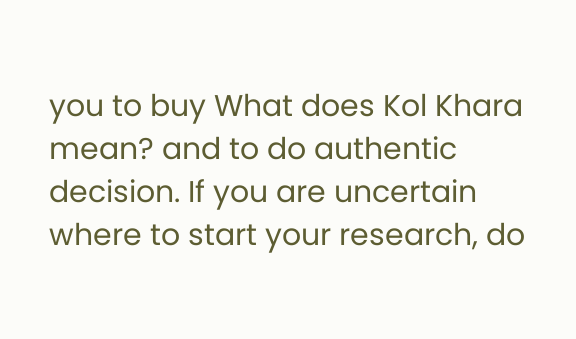you to buy What does Kol Khara mean? and to do authentic decision. If you are uncertain where to start your research, do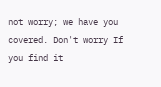not worry; we have you covered. Don't worry If you find it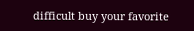difficult buy your favorite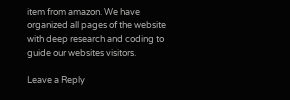item from amazon. We have organized all pages of the website with deep research and coding to guide our websites visitors.

Leave a Reply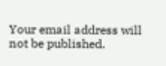Your email address will not be published.